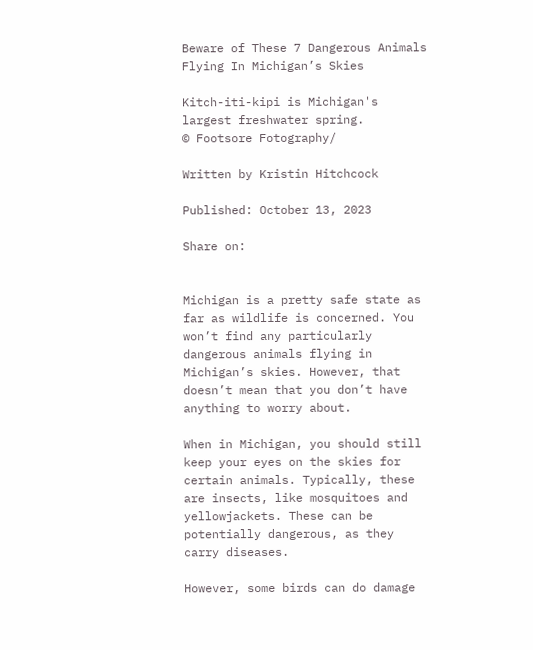Beware of These 7 Dangerous Animals Flying In Michigan’s Skies

Kitch-iti-kipi is Michigan's largest freshwater spring.
© Footsore Fotography/

Written by Kristin Hitchcock

Published: October 13, 2023

Share on:


Michigan is a pretty safe state as far as wildlife is concerned. You won’t find any particularly dangerous animals flying in Michigan’s skies. However, that doesn’t mean that you don’t have anything to worry about.

When in Michigan, you should still keep your eyes on the skies for certain animals. Typically, these are insects, like mosquitoes and yellowjackets. These can be potentially dangerous, as they carry diseases.

However, some birds can do damage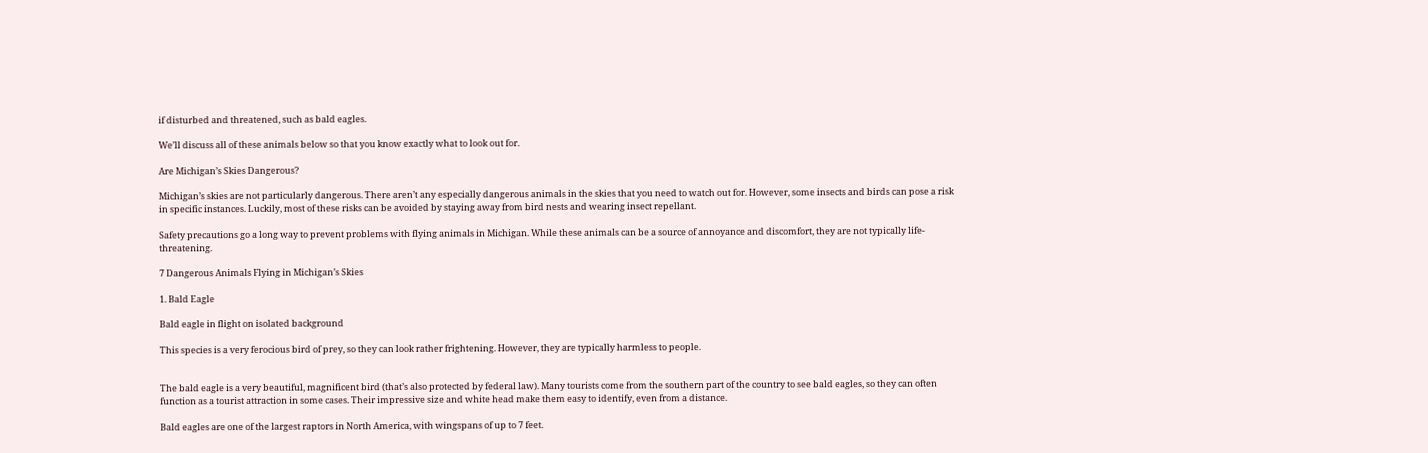if disturbed and threatened, such as bald eagles.

We’ll discuss all of these animals below so that you know exactly what to look out for.

Are Michigan’s Skies Dangerous?

Michigan’s skies are not particularly dangerous. There aren’t any especially dangerous animals in the skies that you need to watch out for. However, some insects and birds can pose a risk in specific instances. Luckily, most of these risks can be avoided by staying away from bird nests and wearing insect repellant.

Safety precautions go a long way to prevent problems with flying animals in Michigan. While these animals can be a source of annoyance and discomfort, they are not typically life-threatening.

7 Dangerous Animals Flying in Michigan’s Skies

1. Bald Eagle

Bald eagle in flight on isolated background

This species is a very ferocious bird of prey, so they can look rather frightening. However, they are typically harmless to people.


The bald eagle is a very beautiful, magnificent bird (that’s also protected by federal law). Many tourists come from the southern part of the country to see bald eagles, so they can often function as a tourist attraction in some cases. Their impressive size and white head make them easy to identify, even from a distance.

Bald eagles are one of the largest raptors in North America, with wingspans of up to 7 feet.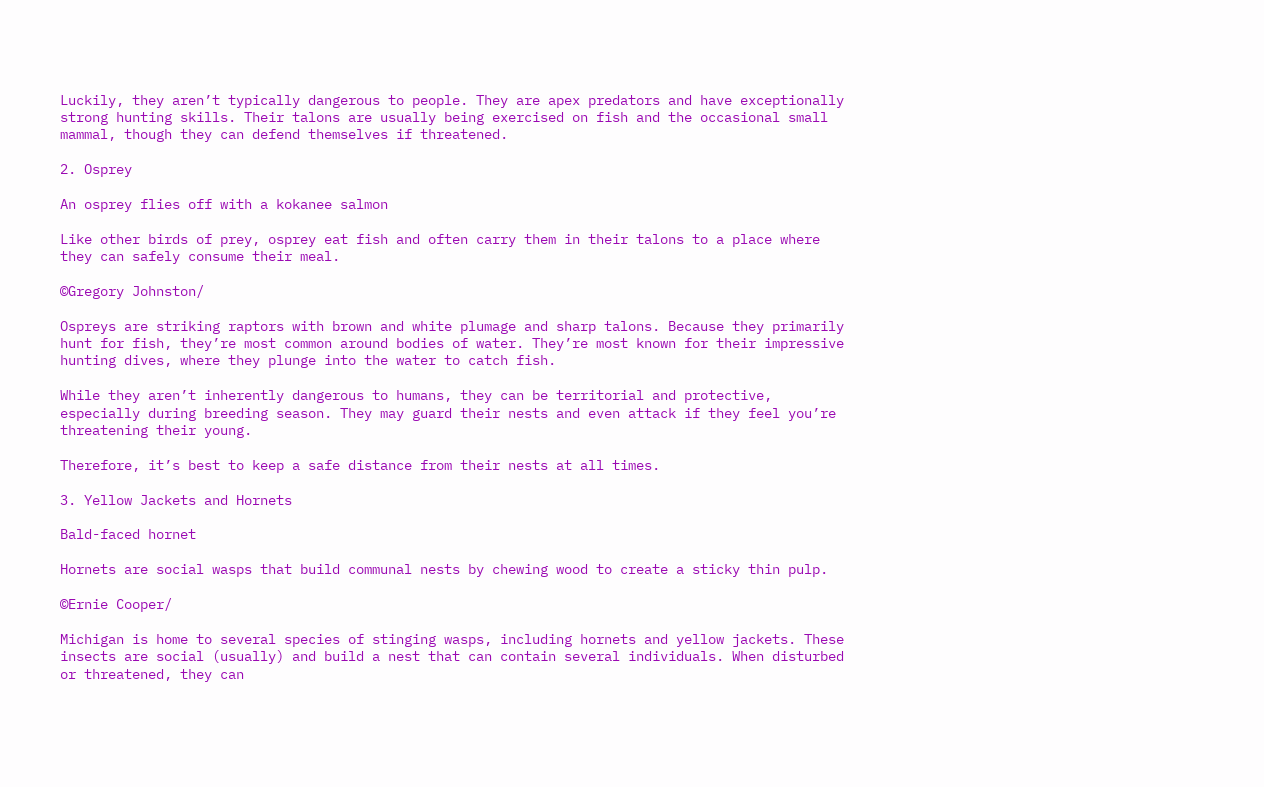Luckily, they aren’t typically dangerous to people. They are apex predators and have exceptionally strong hunting skills. Their talons are usually being exercised on fish and the occasional small mammal, though they can defend themselves if threatened.

2. Osprey

An osprey flies off with a kokanee salmon

Like other birds of prey, osprey eat fish and often carry them in their talons to a place where they can safely consume their meal.

©Gregory Johnston/

Ospreys are striking raptors with brown and white plumage and sharp talons. Because they primarily hunt for fish, they’re most common around bodies of water. They’re most known for their impressive hunting dives, where they plunge into the water to catch fish.

While they aren’t inherently dangerous to humans, they can be territorial and protective, especially during breeding season. They may guard their nests and even attack if they feel you’re threatening their young.

Therefore, it’s best to keep a safe distance from their nests at all times.

3. Yellow Jackets and Hornets

Bald-faced hornet

Hornets are social wasps that build communal nests by chewing wood to create a sticky thin pulp.

©Ernie Cooper/

Michigan is home to several species of stinging wasps, including hornets and yellow jackets. These insects are social (usually) and build a nest that can contain several individuals. When disturbed or threatened, they can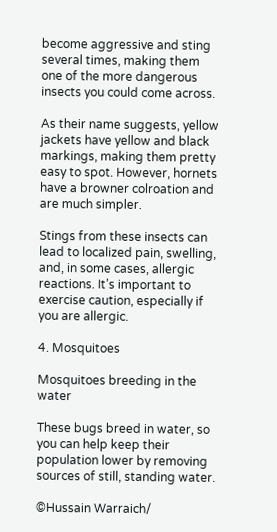become aggressive and sting several times, making them one of the more dangerous insects you could come across.

As their name suggests, yellow jackets have yellow and black markings, making them pretty easy to spot. However, hornets have a browner colroation and are much simpler.

Stings from these insects can lead to localized pain, swelling, and, in some cases, allergic reactions. It’s important to exercise caution, especially if you are allergic.

4. Mosquitoes

Mosquitoes breeding in the water

These bugs breed in water, so you can help keep their population lower by removing sources of still, standing water.

©Hussain Warraich/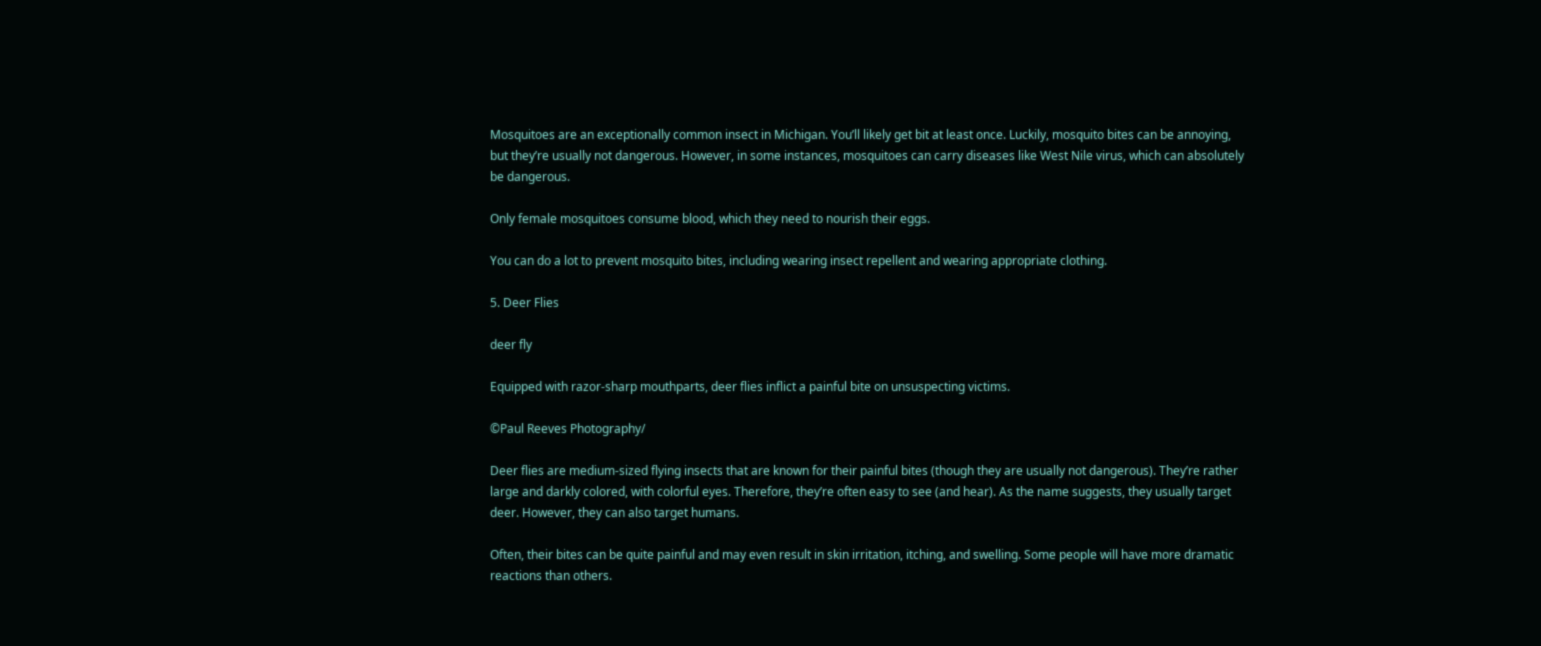Mosquitoes are an exceptionally common insect in Michigan. You’ll likely get bit at least once. Luckily, mosquito bites can be annoying, but they’re usually not dangerous. However, in some instances, mosquitoes can carry diseases like West Nile virus, which can absolutely be dangerous.

Only female mosquitoes consume blood, which they need to nourish their eggs.

You can do a lot to prevent mosquito bites, including wearing insect repellent and wearing appropriate clothing.

5. Deer Flies

deer fly

Equipped with razor-sharp mouthparts, deer flies inflict a painful bite on unsuspecting victims.

©Paul Reeves Photography/

Deer flies are medium-sized flying insects that are known for their painful bites (though they are usually not dangerous). They’re rather large and darkly colored, with colorful eyes. Therefore, they’re often easy to see (and hear). As the name suggests, they usually target deer. However, they can also target humans.

Often, their bites can be quite painful and may even result in skin irritation, itching, and swelling. Some people will have more dramatic reactions than others.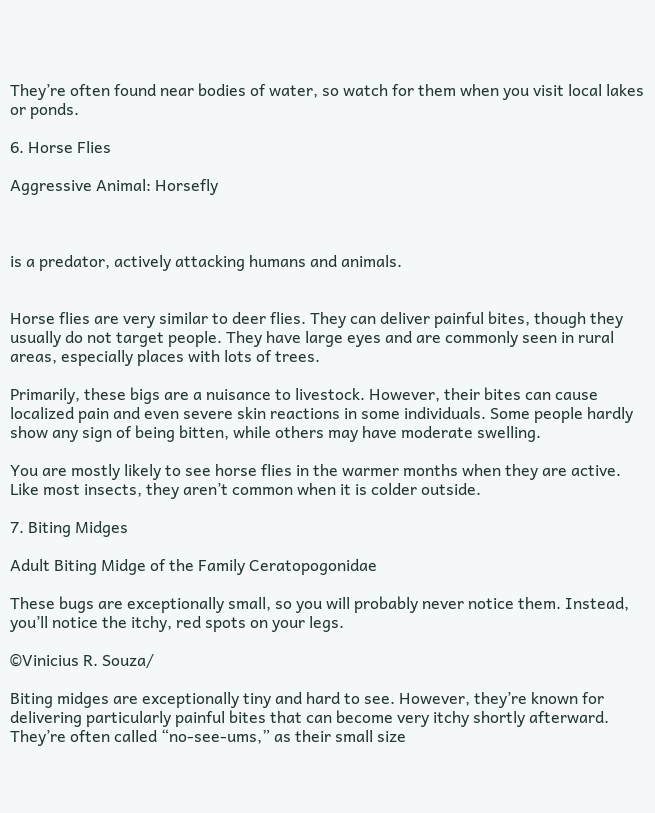They’re often found near bodies of water, so watch for them when you visit local lakes or ponds.

6. Horse Flies

Aggressive Animal: Horsefly



is a predator, actively attacking humans and animals.


Horse flies are very similar to deer flies. They can deliver painful bites, though they usually do not target people. They have large eyes and are commonly seen in rural areas, especially places with lots of trees.

Primarily, these bigs are a nuisance to livestock. However, their bites can cause localized pain and even severe skin reactions in some individuals. Some people hardly show any sign of being bitten, while others may have moderate swelling.

You are mostly likely to see horse flies in the warmer months when they are active. Like most insects, they aren’t common when it is colder outside.

7. Biting Midges

Adult Biting Midge of the Family Ceratopogonidae

These bugs are exceptionally small, so you will probably never notice them. Instead, you’ll notice the itchy, red spots on your legs.

©Vinicius R. Souza/

Biting midges are exceptionally tiny and hard to see. However, they’re known for delivering particularly painful bites that can become very itchy shortly afterward. They’re often called “no-see-ums,” as their small size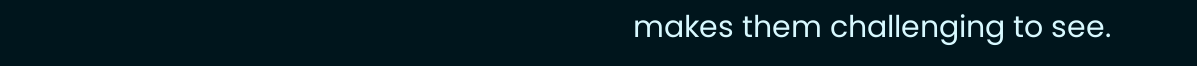makes them challenging to see.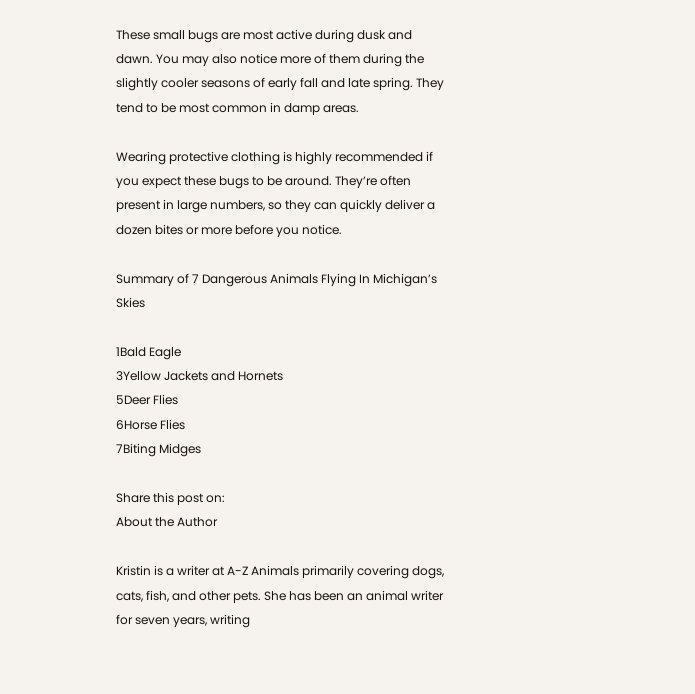These small bugs are most active during dusk and dawn. You may also notice more of them during the slightly cooler seasons of early fall and late spring. They tend to be most common in damp areas.

Wearing protective clothing is highly recommended if you expect these bugs to be around. They’re often present in large numbers, so they can quickly deliver a dozen bites or more before you notice.

Summary of 7 Dangerous Animals Flying In Michigan’s Skies

1Bald Eagle
3Yellow Jackets and Hornets
5Deer Flies
6Horse Flies
7Biting Midges

Share this post on:
About the Author

Kristin is a writer at A-Z Animals primarily covering dogs, cats, fish, and other pets. She has been an animal writer for seven years, writing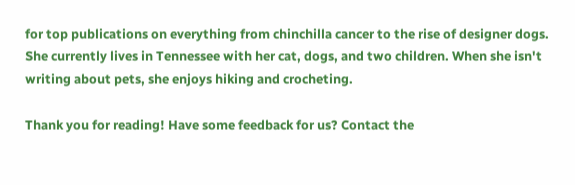for top publications on everything from chinchilla cancer to the rise of designer dogs. She currently lives in Tennessee with her cat, dogs, and two children. When she isn't writing about pets, she enjoys hiking and crocheting.

Thank you for reading! Have some feedback for us? Contact the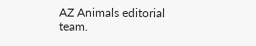AZ Animals editorial team.